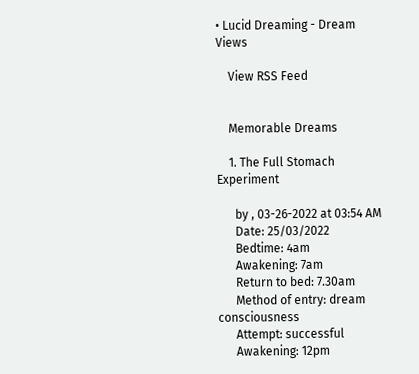• Lucid Dreaming - Dream Views

    View RSS Feed


    Memorable Dreams

    1. The Full Stomach Experiment

      by , 03-26-2022 at 03:54 AM
      Date: 25/03/2022
      Bedtime: 4am
      Awakening: 7am
      Return to bed: 7.30am
      Method of entry: dream consciousness
      Attempt: successful
      Awakening: 12pm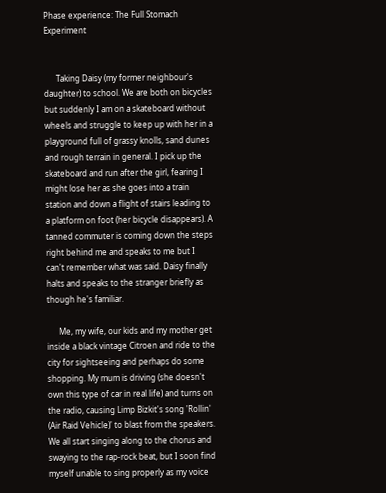Phase experience: The Full Stomach Experiment


      Taking Daisy (my former neighbour's daughter) to school. We are both on bicycles but suddenly I am on a skateboard without wheels and struggle to keep up with her in a playground full of grassy knolls, sand dunes and rough terrain in general. I pick up the skateboard and run after the girl, fearing I might lose her as she goes into a train station and down a flight of stairs leading to a platform on foot (her bicycle disappears). A tanned commuter is coming down the steps right behind me and speaks to me but I can't remember what was said. Daisy finally halts and speaks to the stranger briefly as though he's familiar.

      Me, my wife, our kids and my mother get inside a black vintage Citroen and ride to the city for sightseeing and perhaps do some shopping. My mum is driving (she doesn't own this type of car in real life) and turns on the radio, causing Limp Bizkit's song 'Rollin' (Air Raid Vehicle)' to blast from the speakers. We all start singing along to the chorus and swaying to the rap-rock beat, but I soon find myself unable to sing properly as my voice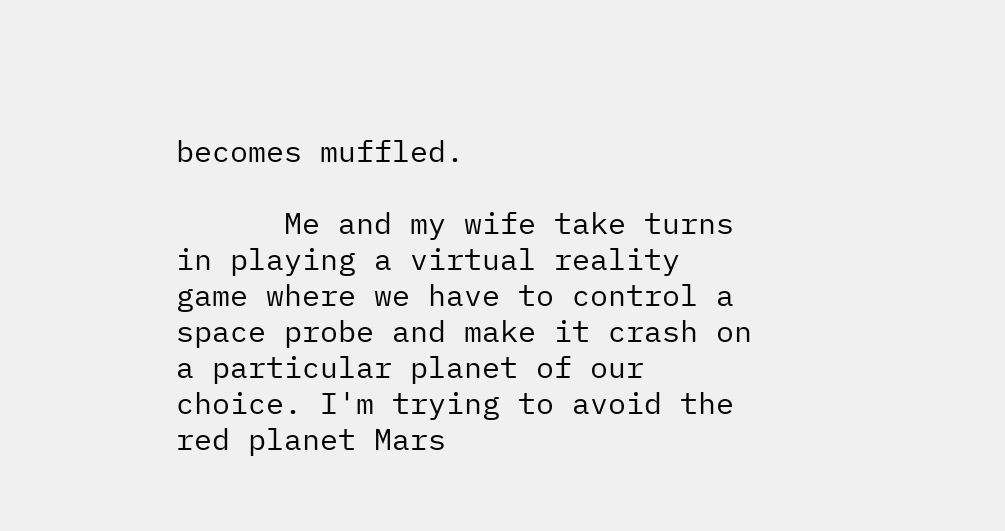becomes muffled.

      Me and my wife take turns in playing a virtual reality game where we have to control a space probe and make it crash on a particular planet of our choice. I'm trying to avoid the red planet Mars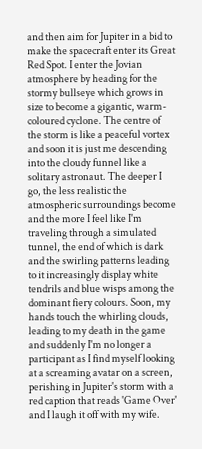and then aim for Jupiter in a bid to make the spacecraft enter its Great Red Spot. I enter the Jovian atmosphere by heading for the stormy bullseye which grows in size to become a gigantic, warm-coloured cyclone. The centre of the storm is like a peaceful vortex and soon it is just me descending into the cloudy funnel like a solitary astronaut. The deeper I go, the less realistic the atmospheric surroundings become and the more I feel like I'm traveling through a simulated tunnel, the end of which is dark and the swirling patterns leading to it increasingly display white tendrils and blue wisps among the dominant fiery colours. Soon, my hands touch the whirling clouds, leading to my death in the game and suddenly I'm no longer a participant as I find myself looking at a screaming avatar on a screen, perishing in Jupiter's storm with a red caption that reads 'Game Over' and I laugh it off with my wife.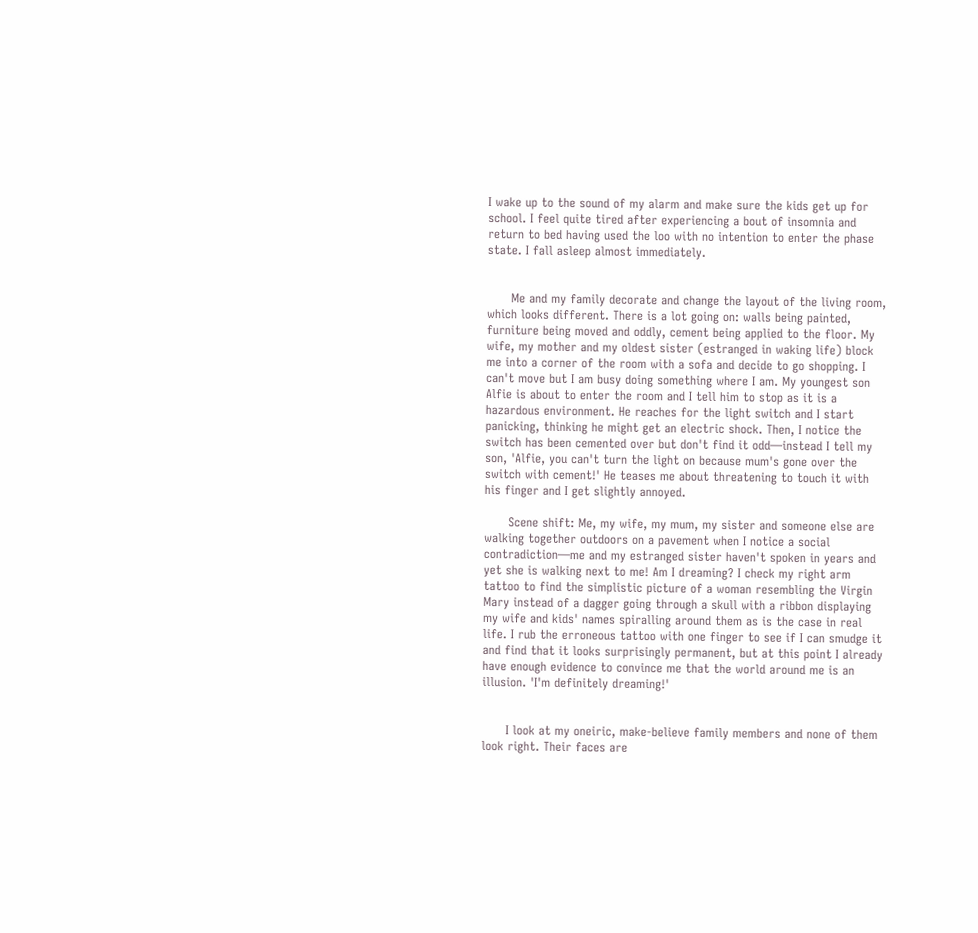I wake up to the sound of my alarm and make sure the kids get up for school. I feel quite tired after experiencing a bout of insomnia and return to bed having used the loo with no intention to enter the phase state. I fall asleep almost immediately.


      Me and my family decorate and change the layout of the living room, which looks different. There is a lot going on: walls being painted, furniture being moved and oddly, cement being applied to the floor. My wife, my mother and my oldest sister (estranged in waking life) block me into a corner of the room with a sofa and decide to go shopping. I can't move but I am busy doing something where I am. My youngest son Alfie is about to enter the room and I tell him to stop as it is a hazardous environment. He reaches for the light switch and I start panicking, thinking he might get an electric shock. Then, I notice the switch has been cemented over but don't find it odd—instead I tell my son, 'Alfie, you can't turn the light on because mum's gone over the switch with cement!' He teases me about threatening to touch it with his finger and I get slightly annoyed.

      Scene shift: Me, my wife, my mum, my sister and someone else are walking together outdoors on a pavement when I notice a social contradiction—me and my estranged sister haven't spoken in years and yet she is walking next to me! Am I dreaming? I check my right arm tattoo to find the simplistic picture of a woman resembling the Virgin Mary instead of a dagger going through a skull with a ribbon displaying my wife and kids' names spiralling around them as is the case in real life. I rub the erroneous tattoo with one finger to see if I can smudge it and find that it looks surprisingly permanent, but at this point I already have enough evidence to convince me that the world around me is an illusion. 'I'm definitely dreaming!'


      I look at my oneiric, make-believe family members and none of them look right. Their faces are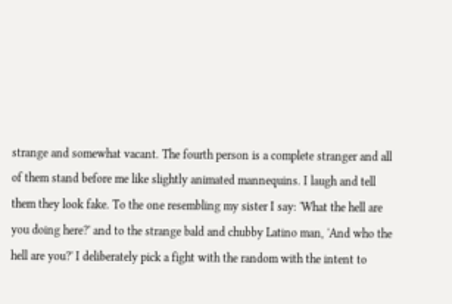strange and somewhat vacant. The fourth person is a complete stranger and all of them stand before me like slightly animated mannequins. I laugh and tell them they look fake. To the one resembling my sister I say: 'What the hell are you doing here?' and to the strange bald and chubby Latino man, 'And who the hell are you?' I deliberately pick a fight with the random with the intent to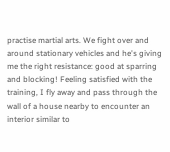practise martial arts. We fight over and around stationary vehicles and he's giving me the right resistance: good at sparring and blocking! Feeling satisfied with the training, I fly away and pass through the wall of a house nearby to encounter an interior similar to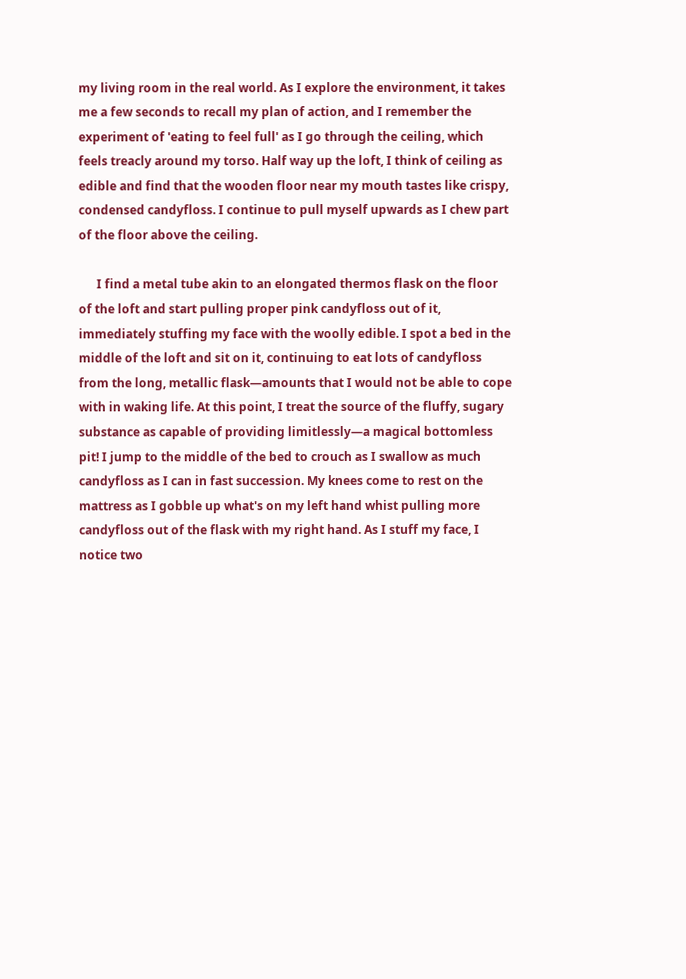my living room in the real world. As I explore the environment, it takes me a few seconds to recall my plan of action, and I remember the experiment of 'eating to feel full' as I go through the ceiling, which feels treacly around my torso. Half way up the loft, I think of ceiling as edible and find that the wooden floor near my mouth tastes like crispy, condensed candyfloss. I continue to pull myself upwards as I chew part of the floor above the ceiling.

      I find a metal tube akin to an elongated thermos flask on the floor of the loft and start pulling proper pink candyfloss out of it, immediately stuffing my face with the woolly edible. I spot a bed in the middle of the loft and sit on it, continuing to eat lots of candyfloss from the long, metallic flask—amounts that I would not be able to cope with in waking life. At this point, I treat the source of the fluffy, sugary substance as capable of providing limitlessly—a magical bottomless pit! I jump to the middle of the bed to crouch as I swallow as much candyfloss as I can in fast succession. My knees come to rest on the mattress as I gobble up what's on my left hand whist pulling more candyfloss out of the flask with my right hand. As I stuff my face, I notice two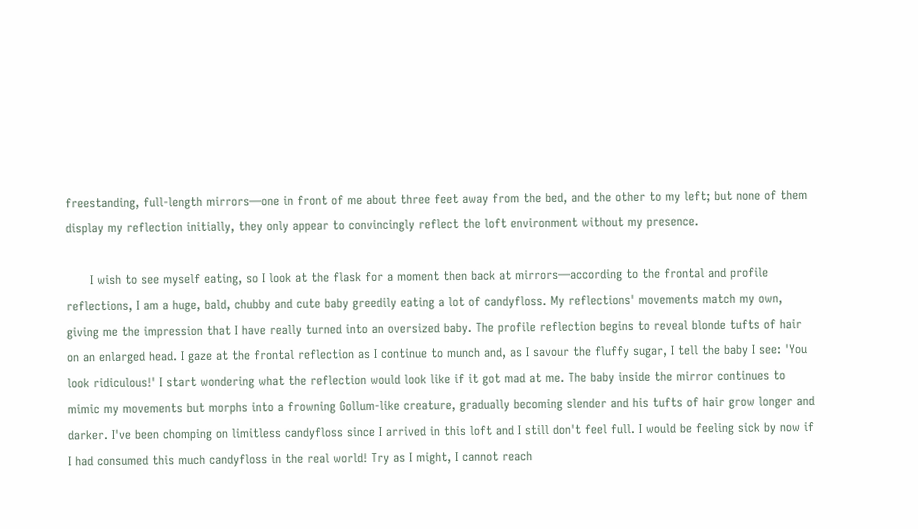freestanding, full-length mirrors—one in front of me about three feet away from the bed, and the other to my left; but none of them display my reflection initially, they only appear to convincingly reflect the loft environment without my presence.

      I wish to see myself eating, so I look at the flask for a moment then back at mirrors—according to the frontal and profile reflections, I am a huge, bald, chubby and cute baby greedily eating a lot of candyfloss. My reflections' movements match my own, giving me the impression that I have really turned into an oversized baby. The profile reflection begins to reveal blonde tufts of hair on an enlarged head. I gaze at the frontal reflection as I continue to munch and, as I savour the fluffy sugar, I tell the baby I see: 'You look ridiculous!' I start wondering what the reflection would look like if it got mad at me. The baby inside the mirror continues to mimic my movements but morphs into a frowning Gollum-like creature, gradually becoming slender and his tufts of hair grow longer and darker. I've been chomping on limitless candyfloss since I arrived in this loft and I still don't feel full. I would be feeling sick by now if I had consumed this much candyfloss in the real world! Try as I might, I cannot reach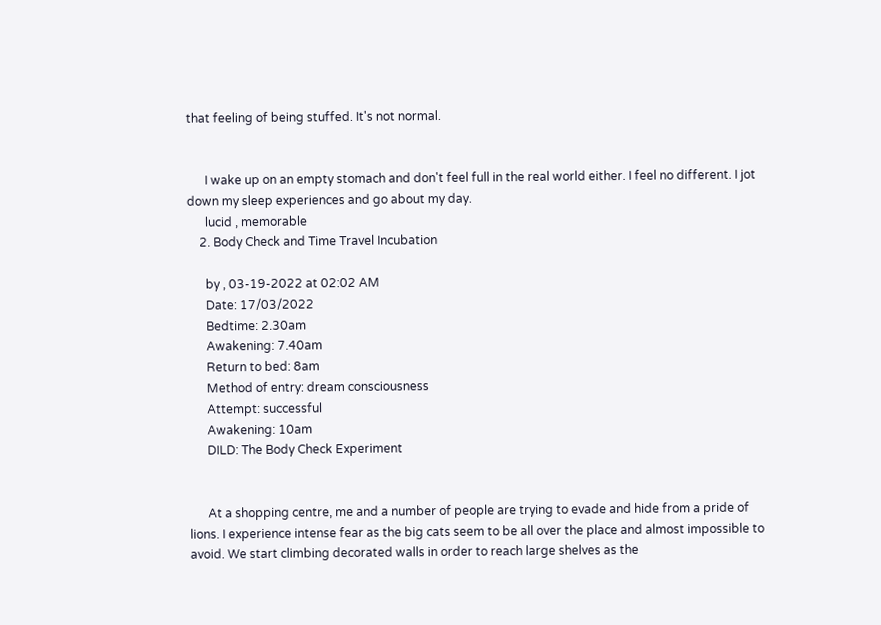that feeling of being stuffed. It's not normal.


      I wake up on an empty stomach and don't feel full in the real world either. I feel no different. I jot down my sleep experiences and go about my day.
      lucid , memorable
    2. Body Check and Time Travel Incubation

      by , 03-19-2022 at 02:02 AM
      Date: 17/03/2022
      Bedtime: 2.30am
      Awakening: 7.40am
      Return to bed: 8am
      Method of entry: dream consciousness
      Attempt: successful
      Awakening: 10am
      DILD: The Body Check Experiment


      At a shopping centre, me and a number of people are trying to evade and hide from a pride of lions. I experience intense fear as the big cats seem to be all over the place and almost impossible to avoid. We start climbing decorated walls in order to reach large shelves as the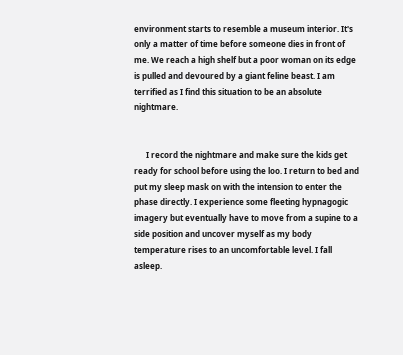environment starts to resemble a museum interior. It's only a matter of time before someone dies in front of me. We reach a high shelf but a poor woman on its edge is pulled and devoured by a giant feline beast. I am terrified as I find this situation to be an absolute nightmare.


      I record the nightmare and make sure the kids get ready for school before using the loo. I return to bed and put my sleep mask on with the intension to enter the phase directly. I experience some fleeting hypnagogic imagery but eventually have to move from a supine to a side position and uncover myself as my body temperature rises to an uncomfortable level. I fall asleep.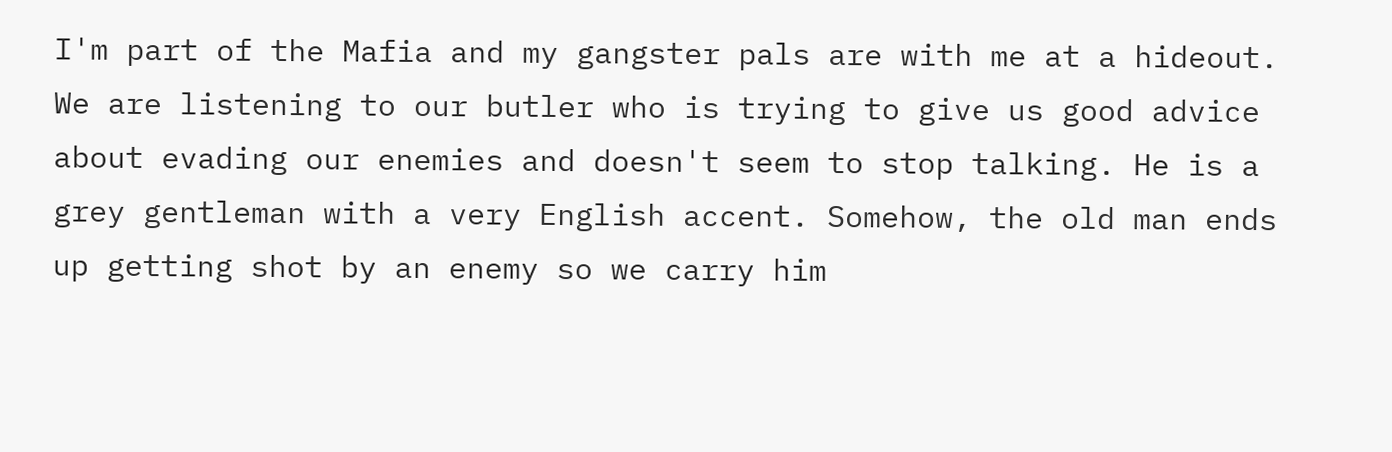I'm part of the Mafia and my gangster pals are with me at a hideout. We are listening to our butler who is trying to give us good advice about evading our enemies and doesn't seem to stop talking. He is a grey gentleman with a very English accent. Somehow, the old man ends up getting shot by an enemy so we carry him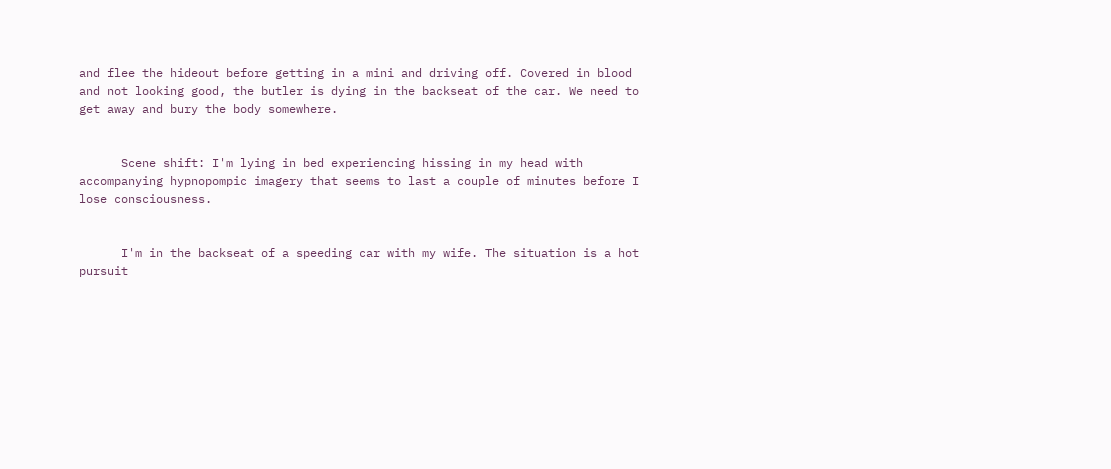and flee the hideout before getting in a mini and driving off. Covered in blood and not looking good, the butler is dying in the backseat of the car. We need to get away and bury the body somewhere.


      Scene shift: I'm lying in bed experiencing hissing in my head with accompanying hypnopompic imagery that seems to last a couple of minutes before I lose consciousness.


      I'm in the backseat of a speeding car with my wife. The situation is a hot pursuit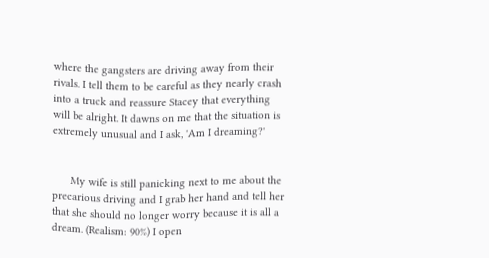where the gangsters are driving away from their rivals. I tell them to be careful as they nearly crash into a truck and reassure Stacey that everything will be alright. It dawns on me that the situation is extremely unusual and I ask, 'Am I dreaming?'


      My wife is still panicking next to me about the precarious driving and I grab her hand and tell her that she should no longer worry because it is all a dream. (Realism: 90%) I open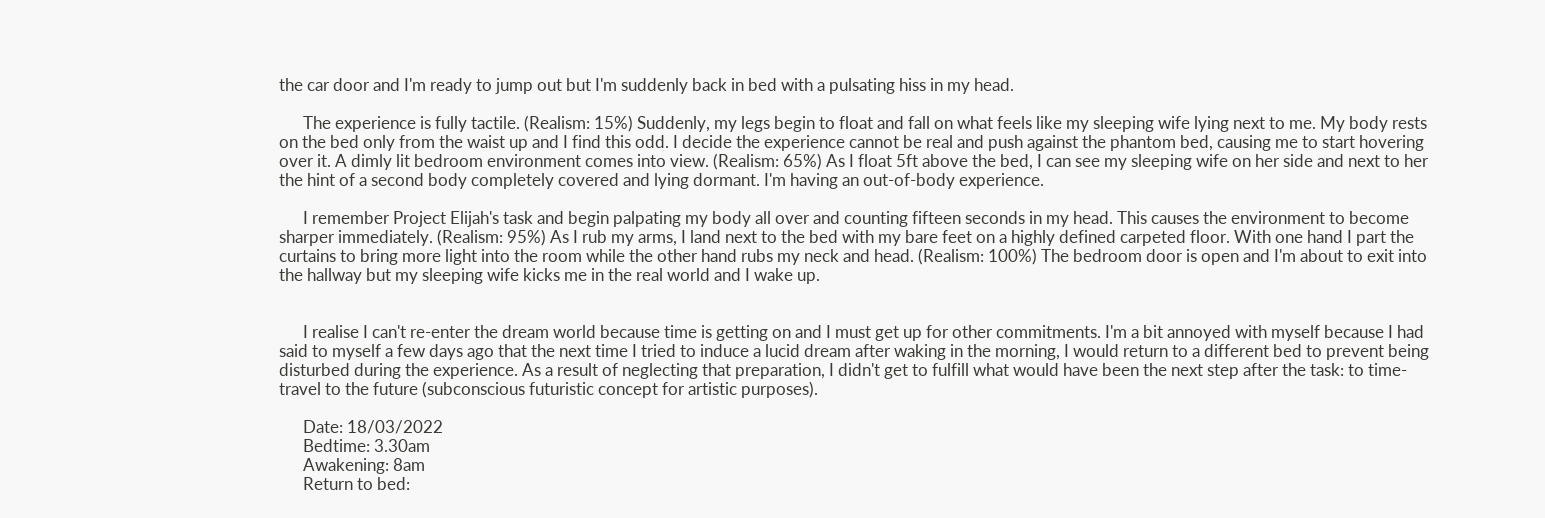the car door and I'm ready to jump out but I'm suddenly back in bed with a pulsating hiss in my head.

      The experience is fully tactile. (Realism: 15%) Suddenly, my legs begin to float and fall on what feels like my sleeping wife lying next to me. My body rests on the bed only from the waist up and I find this odd. I decide the experience cannot be real and push against the phantom bed, causing me to start hovering over it. A dimly lit bedroom environment comes into view. (Realism: 65%) As I float 5ft above the bed, I can see my sleeping wife on her side and next to her the hint of a second body completely covered and lying dormant. I'm having an out-of-body experience.

      I remember Project Elijah's task and begin palpating my body all over and counting fifteen seconds in my head. This causes the environment to become sharper immediately. (Realism: 95%) As I rub my arms, I land next to the bed with my bare feet on a highly defined carpeted floor. With one hand I part the curtains to bring more light into the room while the other hand rubs my neck and head. (Realism: 100%) The bedroom door is open and I'm about to exit into the hallway but my sleeping wife kicks me in the real world and I wake up.


      I realise I can't re-enter the dream world because time is getting on and I must get up for other commitments. I'm a bit annoyed with myself because I had said to myself a few days ago that the next time I tried to induce a lucid dream after waking in the morning, I would return to a different bed to prevent being disturbed during the experience. As a result of neglecting that preparation, I didn't get to fulfill what would have been the next step after the task: to time-travel to the future (subconscious futuristic concept for artistic purposes).

      Date: 18/03/2022
      Bedtime: 3.30am
      Awakening: 8am
      Return to bed: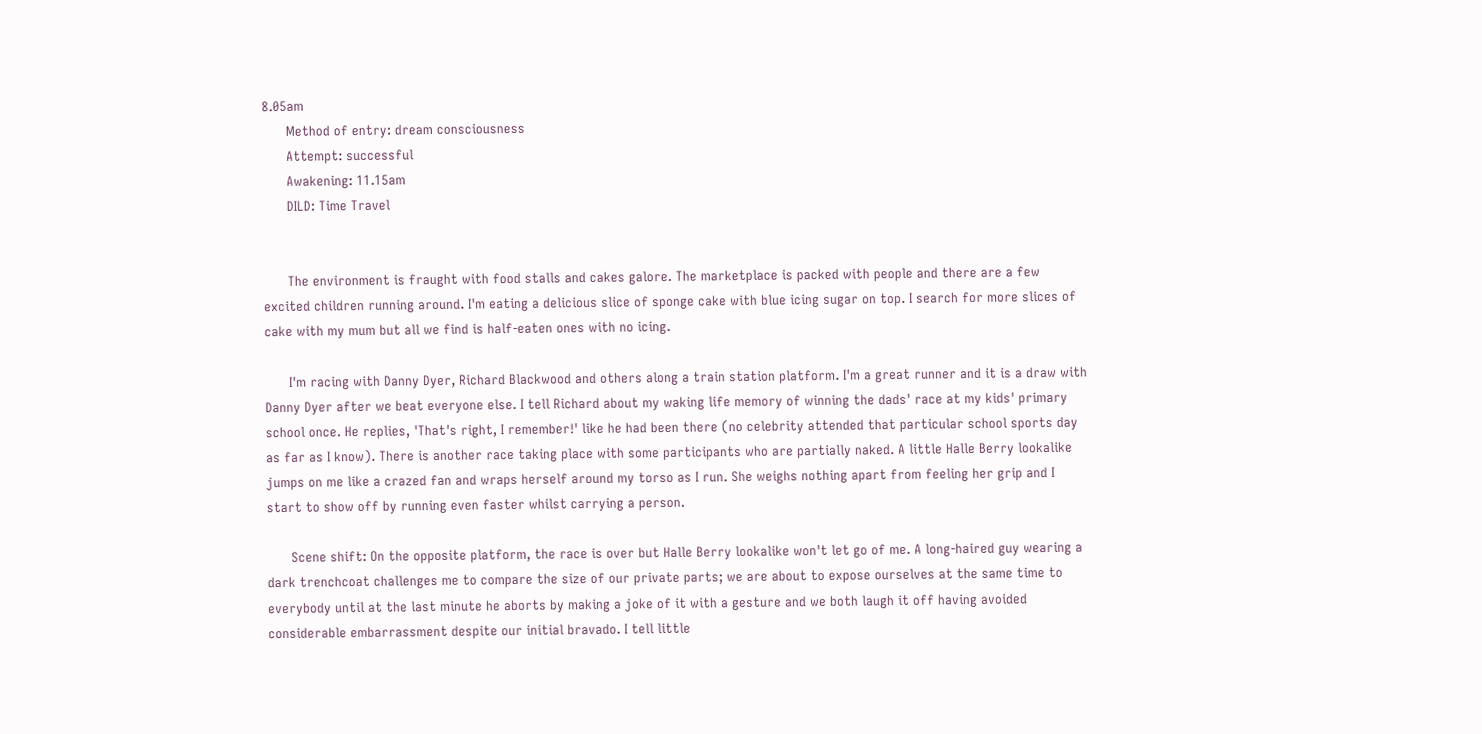8.05am
      Method of entry: dream consciousness
      Attempt: successful
      Awakening: 11.15am
      DILD: Time Travel


      The environment is fraught with food stalls and cakes galore. The marketplace is packed with people and there are a few excited children running around. I'm eating a delicious slice of sponge cake with blue icing sugar on top. I search for more slices of cake with my mum but all we find is half-eaten ones with no icing.

      I'm racing with Danny Dyer, Richard Blackwood and others along a train station platform. I'm a great runner and it is a draw with Danny Dyer after we beat everyone else. I tell Richard about my waking life memory of winning the dads' race at my kids' primary school once. He replies, 'That's right, I remember!' like he had been there (no celebrity attended that particular school sports day as far as I know). There is another race taking place with some participants who are partially naked. A little Halle Berry lookalike jumps on me like a crazed fan and wraps herself around my torso as I run. She weighs nothing apart from feeling her grip and I start to show off by running even faster whilst carrying a person.

      Scene shift: On the opposite platform, the race is over but Halle Berry lookalike won't let go of me. A long-haired guy wearing a dark trenchcoat challenges me to compare the size of our private parts; we are about to expose ourselves at the same time to everybody until at the last minute he aborts by making a joke of it with a gesture and we both laugh it off having avoided considerable embarrassment despite our initial bravado. I tell little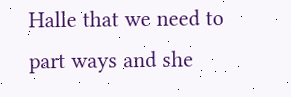Halle that we need to part ways and she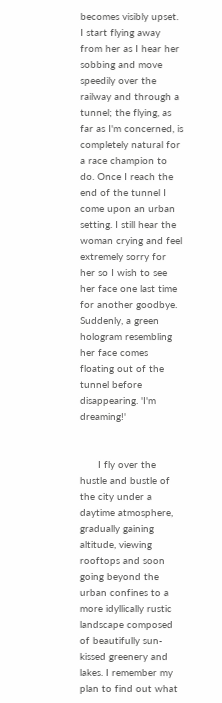becomes visibly upset. I start flying away from her as I hear her sobbing and move speedily over the railway and through a tunnel; the flying, as far as I'm concerned, is completely natural for a race champion to do. Once I reach the end of the tunnel I come upon an urban setting. I still hear the woman crying and feel extremely sorry for her so I wish to see her face one last time for another goodbye. Suddenly, a green hologram resembling her face comes floating out of the tunnel before disappearing. 'I'm dreaming!'


      I fly over the hustle and bustle of the city under a daytime atmosphere, gradually gaining altitude, viewing rooftops and soon going beyond the urban confines to a more idyllically rustic landscape composed of beautifully sun-kissed greenery and lakes. I remember my plan to find out what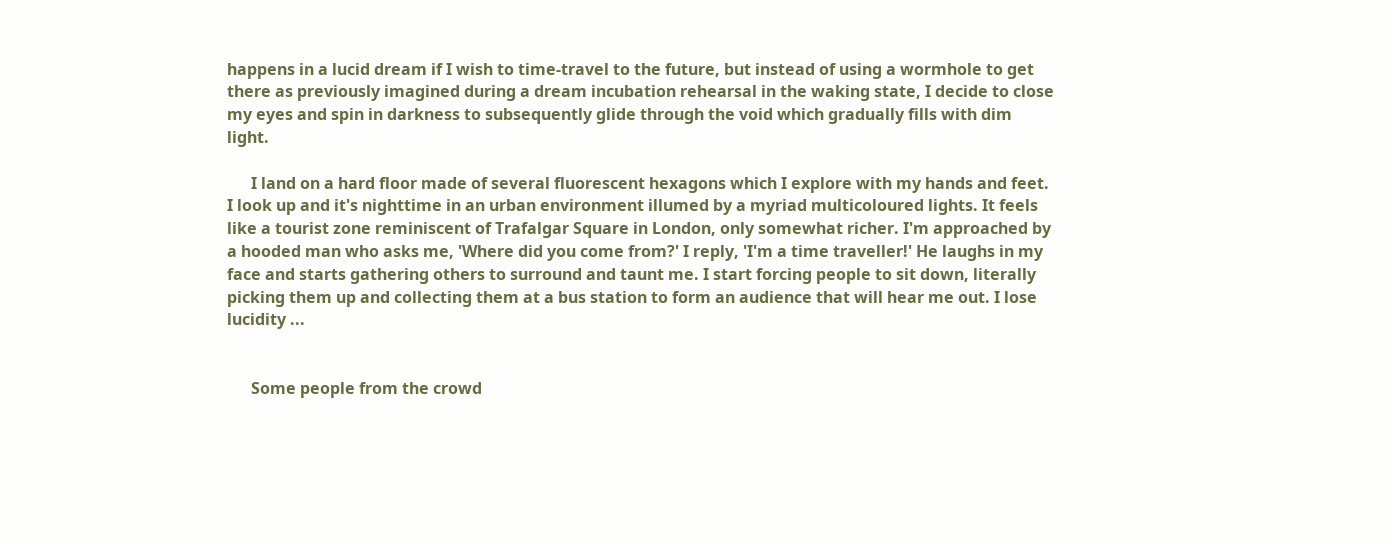happens in a lucid dream if I wish to time-travel to the future, but instead of using a wormhole to get there as previously imagined during a dream incubation rehearsal in the waking state, I decide to close my eyes and spin in darkness to subsequently glide through the void which gradually fills with dim light.

      I land on a hard floor made of several fluorescent hexagons which I explore with my hands and feet. I look up and it's nighttime in an urban environment illumed by a myriad multicoloured lights. It feels like a tourist zone reminiscent of Trafalgar Square in London, only somewhat richer. I'm approached by a hooded man who asks me, 'Where did you come from?' I reply, 'I'm a time traveller!' He laughs in my face and starts gathering others to surround and taunt me. I start forcing people to sit down, literally picking them up and collecting them at a bus station to form an audience that will hear me out. I lose lucidity ...


      Some people from the crowd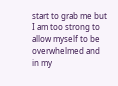start to grab me but I am too strong to allow myself to be overwhelmed and in my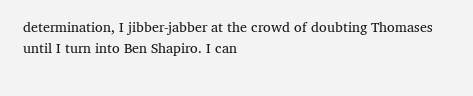determination, I jibber-jabber at the crowd of doubting Thomases until I turn into Ben Shapiro. I can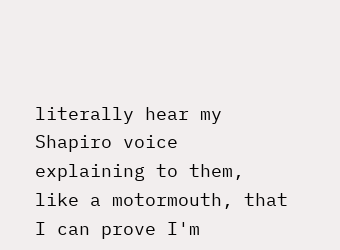literally hear my Shapiro voice explaining to them, like a motormouth, that I can prove I'm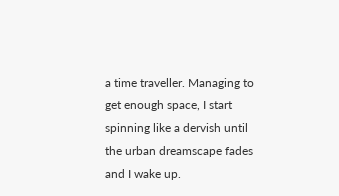a time traveller. Managing to get enough space, I start spinning like a dervish until the urban dreamscape fades and I wake up.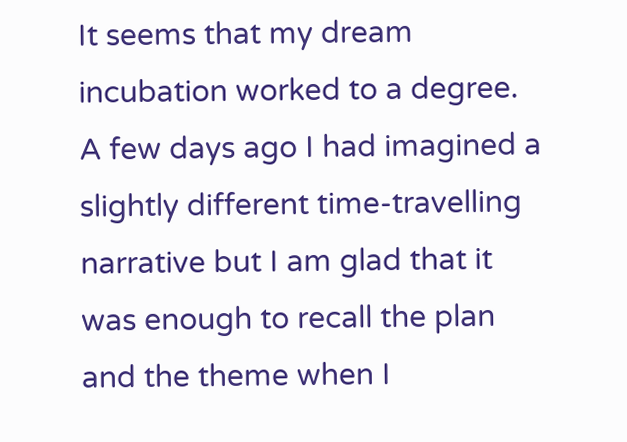It seems that my dream incubation worked to a degree. A few days ago I had imagined a slightly different time-travelling narrative but I am glad that it was enough to recall the plan and the theme when I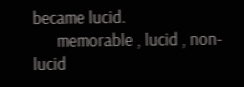became lucid.
      memorable , lucid , non-lucid